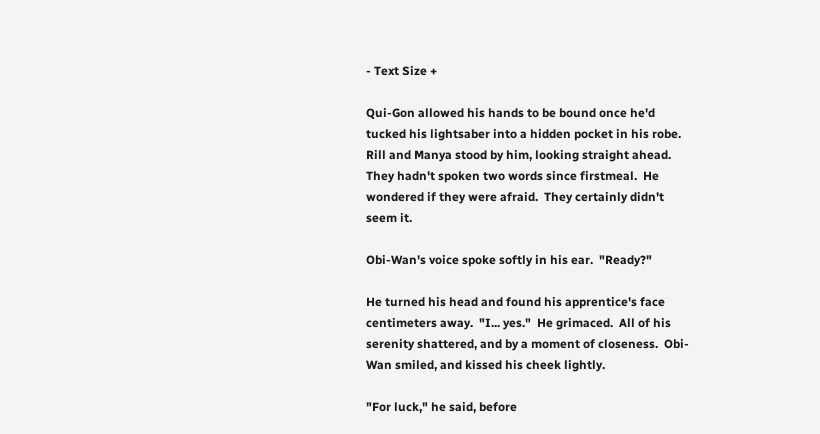- Text Size +

Qui-Gon allowed his hands to be bound once he'd tucked his lightsaber into a hidden pocket in his robe.  Rill and Manya stood by him, looking straight ahead.  They hadn't spoken two words since firstmeal.  He wondered if they were afraid.  They certainly didn't seem it.

Obi-Wan's voice spoke softly in his ear.  "Ready?"

He turned his head and found his apprentice's face centimeters away.  "I... yes."  He grimaced.  All of his serenity shattered, and by a moment of closeness.  Obi-Wan smiled, and kissed his cheek lightly.

"For luck," he said, before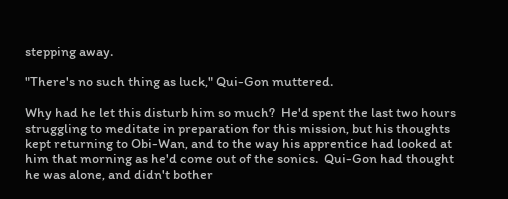stepping away.

"There's no such thing as luck," Qui-Gon muttered.

Why had he let this disturb him so much?  He'd spent the last two hours struggling to meditate in preparation for this mission, but his thoughts kept returning to Obi-Wan, and to the way his apprentice had looked at him that morning as he'd come out of the sonics.  Qui-Gon had thought he was alone, and didn't bother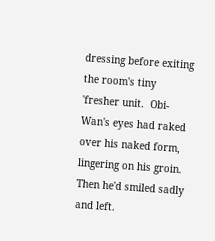dressing before exiting the room's tiny 'fresher unit.  Obi-Wan's eyes had raked over his naked form, lingering on his groin.  Then he'd smiled sadly and left.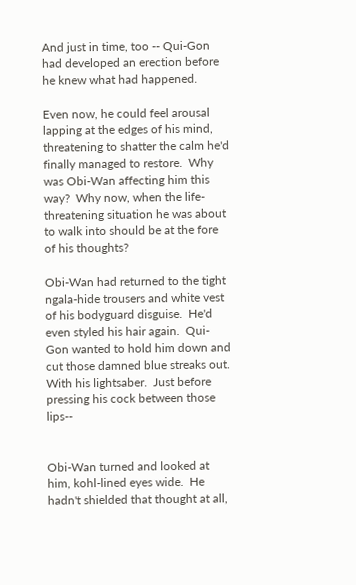And just in time, too -- Qui-Gon had developed an erection before he knew what had happened.

Even now, he could feel arousal lapping at the edges of his mind, threatening to shatter the calm he'd finally managed to restore.  Why was Obi-Wan affecting him this way?  Why now, when the life-threatening situation he was about to walk into should be at the fore of his thoughts?

Obi-Wan had returned to the tight ngala-hide trousers and white vest of his bodyguard disguise.  He'd even styled his hair again.  Qui-Gon wanted to hold him down and cut those damned blue streaks out.  With his lightsaber.  Just before pressing his cock between those lips--


Obi-Wan turned and looked at him, kohl-lined eyes wide.  He hadn't shielded that thought at all,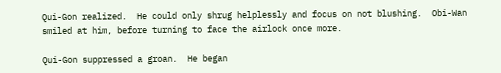Qui-Gon realized.  He could only shrug helplessly and focus on not blushing.  Obi-Wan smiled at him, before turning to face the airlock once more.

Qui-Gon suppressed a groan.  He began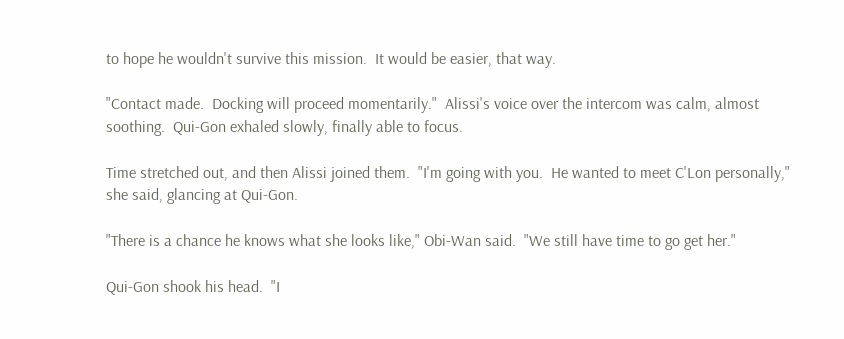to hope he wouldn't survive this mission.  It would be easier, that way.

"Contact made.  Docking will proceed momentarily."  Alissi's voice over the intercom was calm, almost soothing.  Qui-Gon exhaled slowly, finally able to focus.

Time stretched out, and then Alissi joined them.  "I'm going with you.  He wanted to meet C'Lon personally," she said, glancing at Qui-Gon.

"There is a chance he knows what she looks like," Obi-Wan said.  "We still have time to go get her."

Qui-Gon shook his head.  "I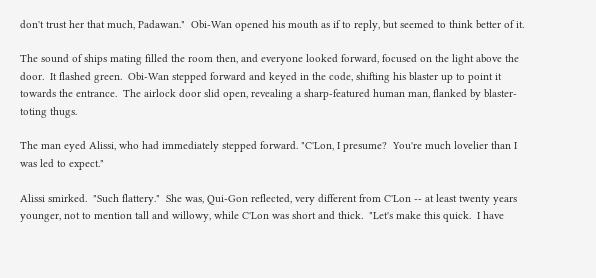don't trust her that much, Padawan."  Obi-Wan opened his mouth as if to reply, but seemed to think better of it.

The sound of ships mating filled the room then, and everyone looked forward, focused on the light above the door.  It flashed green.  Obi-Wan stepped forward and keyed in the code, shifting his blaster up to point it towards the entrance.  The airlock door slid open, revealing a sharp-featured human man, flanked by blaster-toting thugs.

The man eyed Alissi, who had immediately stepped forward. "C'Lon, I presume?  You're much lovelier than I was led to expect."

Alissi smirked.  "Such flattery."  She was, Qui-Gon reflected, very different from C'Lon -- at least twenty years younger, not to mention tall and willowy, while C'Lon was short and thick.  "Let's make this quick.  I have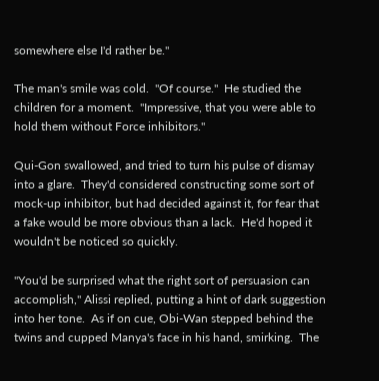somewhere else I'd rather be."

The man's smile was cold.  "Of course."  He studied the children for a moment.  "Impressive, that you were able to hold them without Force inhibitors."

Qui-Gon swallowed, and tried to turn his pulse of dismay into a glare.  They'd considered constructing some sort of mock-up inhibitor, but had decided against it, for fear that a fake would be more obvious than a lack.  He'd hoped it wouldn't be noticed so quickly.

"You'd be surprised what the right sort of persuasion can accomplish," Alissi replied, putting a hint of dark suggestion into her tone.  As if on cue, Obi-Wan stepped behind the twins and cupped Manya's face in his hand, smirking.  The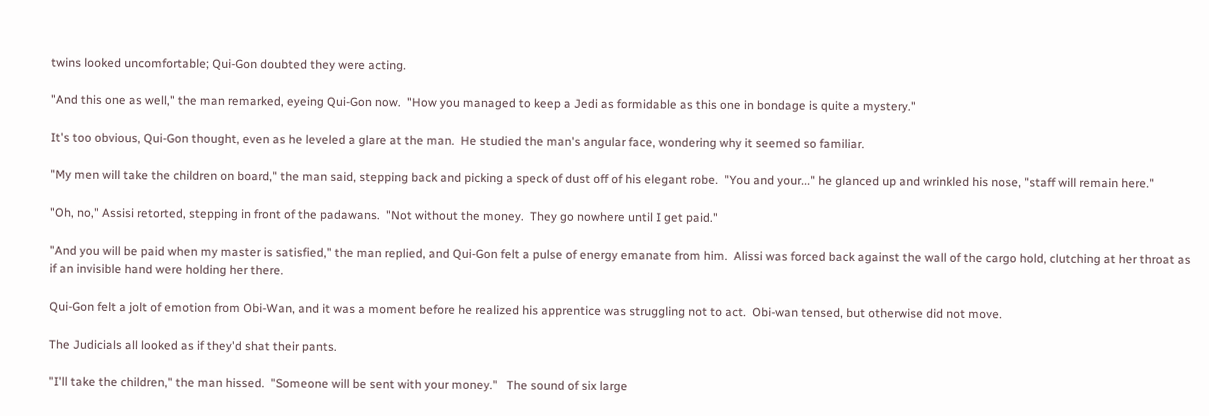twins looked uncomfortable; Qui-Gon doubted they were acting.

"And this one as well," the man remarked, eyeing Qui-Gon now.  "How you managed to keep a Jedi as formidable as this one in bondage is quite a mystery."

It's too obvious, Qui-Gon thought, even as he leveled a glare at the man.  He studied the man's angular face, wondering why it seemed so familiar.

"My men will take the children on board," the man said, stepping back and picking a speck of dust off of his elegant robe.  "You and your..." he glanced up and wrinkled his nose, "staff will remain here."

"Oh, no," Assisi retorted, stepping in front of the padawans.  "Not without the money.  They go nowhere until I get paid."

"And you will be paid when my master is satisfied," the man replied, and Qui-Gon felt a pulse of energy emanate from him.  Alissi was forced back against the wall of the cargo hold, clutching at her throat as if an invisible hand were holding her there.

Qui-Gon felt a jolt of emotion from Obi-Wan, and it was a moment before he realized his apprentice was struggling not to act.  Obi-wan tensed, but otherwise did not move.

The Judicials all looked as if they'd shat their pants.

"I'll take the children," the man hissed.  "Someone will be sent with your money."   The sound of six large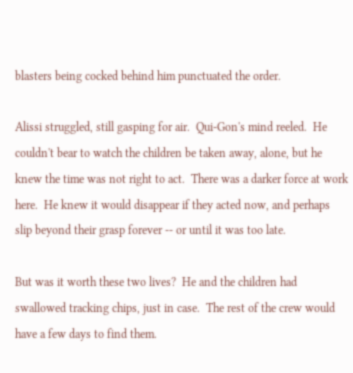blasters being cocked behind him punctuated the order.

Alissi struggled, still gasping for air.  Qui-Gon's mind reeled.  He couldn't bear to watch the children be taken away, alone, but he knew the time was not right to act.  There was a darker force at work here.  He knew it would disappear if they acted now, and perhaps slip beyond their grasp forever -- or until it was too late.

But was it worth these two lives?  He and the children had swallowed tracking chips, just in case.  The rest of the crew would have a few days to find them.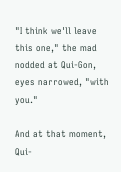"I think we'll leave this one," the mad nodded at Qui-Gon, eyes narrowed, "with you."

And at that moment, Qui-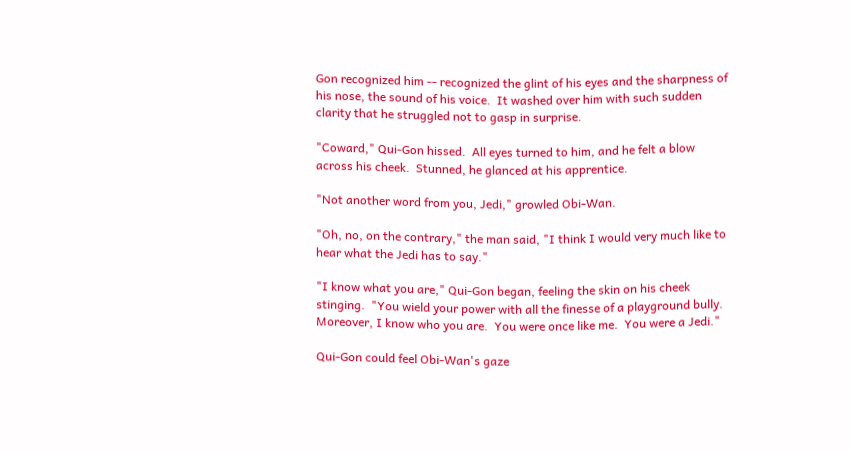Gon recognized him -- recognized the glint of his eyes and the sharpness of his nose, the sound of his voice.  It washed over him with such sudden clarity that he struggled not to gasp in surprise.

"Coward," Qui-Gon hissed.  All eyes turned to him, and he felt a blow across his cheek.  Stunned, he glanced at his apprentice.

"Not another word from you, Jedi," growled Obi-Wan.

"Oh, no, on the contrary," the man said, "I think I would very much like to hear what the Jedi has to say."

"I know what you are," Qui-Gon began, feeling the skin on his cheek stinging.  "You wield your power with all the finesse of a playground bully.  Moreover, I know who you are.  You were once like me.  You were a Jedi."

Qui-Gon could feel Obi-Wan's gaze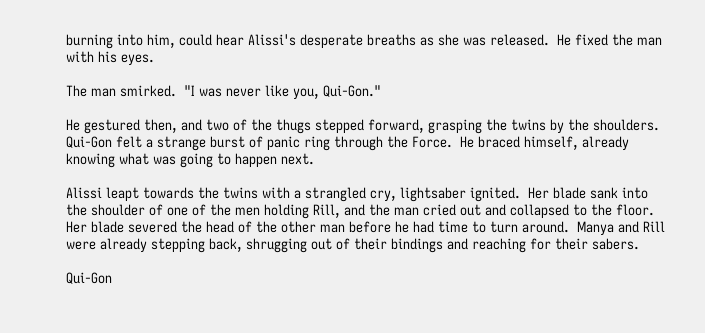burning into him, could hear Alissi's desperate breaths as she was released.  He fixed the man with his eyes.

The man smirked.  "I was never like you, Qui-Gon."

He gestured then, and two of the thugs stepped forward, grasping the twins by the shoulders.  Qui-Gon felt a strange burst of panic ring through the Force.  He braced himself, already knowing what was going to happen next.

Alissi leapt towards the twins with a strangled cry, lightsaber ignited.  Her blade sank into the shoulder of one of the men holding Rill, and the man cried out and collapsed to the floor.  Her blade severed the head of the other man before he had time to turn around.  Manya and Rill were already stepping back, shrugging out of their bindings and reaching for their sabers.

Qui-Gon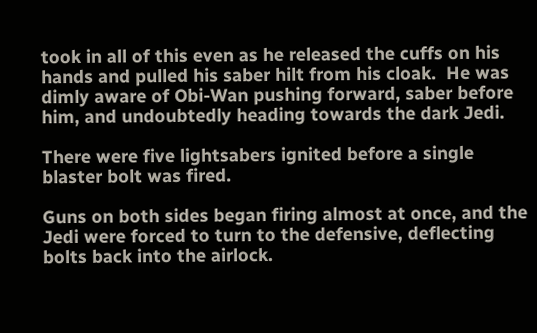took in all of this even as he released the cuffs on his hands and pulled his saber hilt from his cloak.  He was dimly aware of Obi-Wan pushing forward, saber before him, and undoubtedly heading towards the dark Jedi.

There were five lightsabers ignited before a single blaster bolt was fired.

Guns on both sides began firing almost at once, and the Jedi were forced to turn to the defensive, deflecting bolts back into the airlock.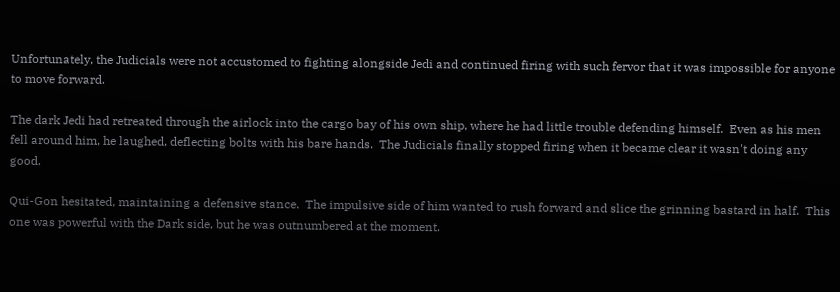Unfortunately, the Judicials were not accustomed to fighting alongside Jedi and continued firing with such fervor that it was impossible for anyone to move forward.

The dark Jedi had retreated through the airlock into the cargo bay of his own ship, where he had little trouble defending himself.  Even as his men fell around him, he laughed, deflecting bolts with his bare hands.  The Judicials finally stopped firing when it became clear it wasn't doing any good.

Qui-Gon hesitated, maintaining a defensive stance.  The impulsive side of him wanted to rush forward and slice the grinning bastard in half.  This one was powerful with the Dark side, but he was outnumbered at the moment.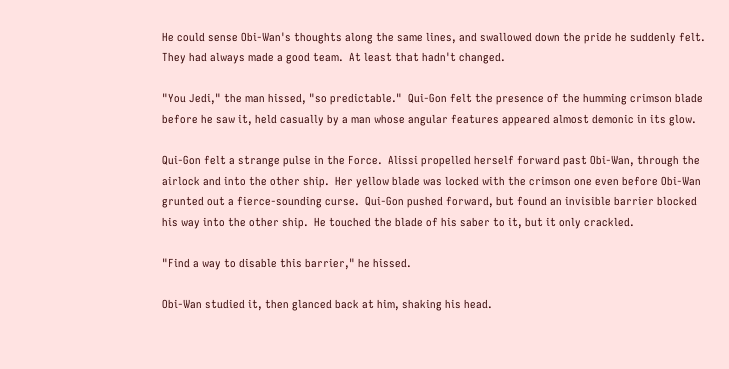He could sense Obi-Wan's thoughts along the same lines, and swallowed down the pride he suddenly felt.  They had always made a good team.  At least that hadn't changed.

"You Jedi," the man hissed, "so predictable."  Qui-Gon felt the presence of the humming crimson blade before he saw it, held casually by a man whose angular features appeared almost demonic in its glow.

Qui-Gon felt a strange pulse in the Force.  Alissi propelled herself forward past Obi-Wan, through the airlock and into the other ship.  Her yellow blade was locked with the crimson one even before Obi-Wan grunted out a fierce-sounding curse.  Qui-Gon pushed forward, but found an invisible barrier blocked his way into the other ship.  He touched the blade of his saber to it, but it only crackled.

"Find a way to disable this barrier," he hissed.

Obi-Wan studied it, then glanced back at him, shaking his head.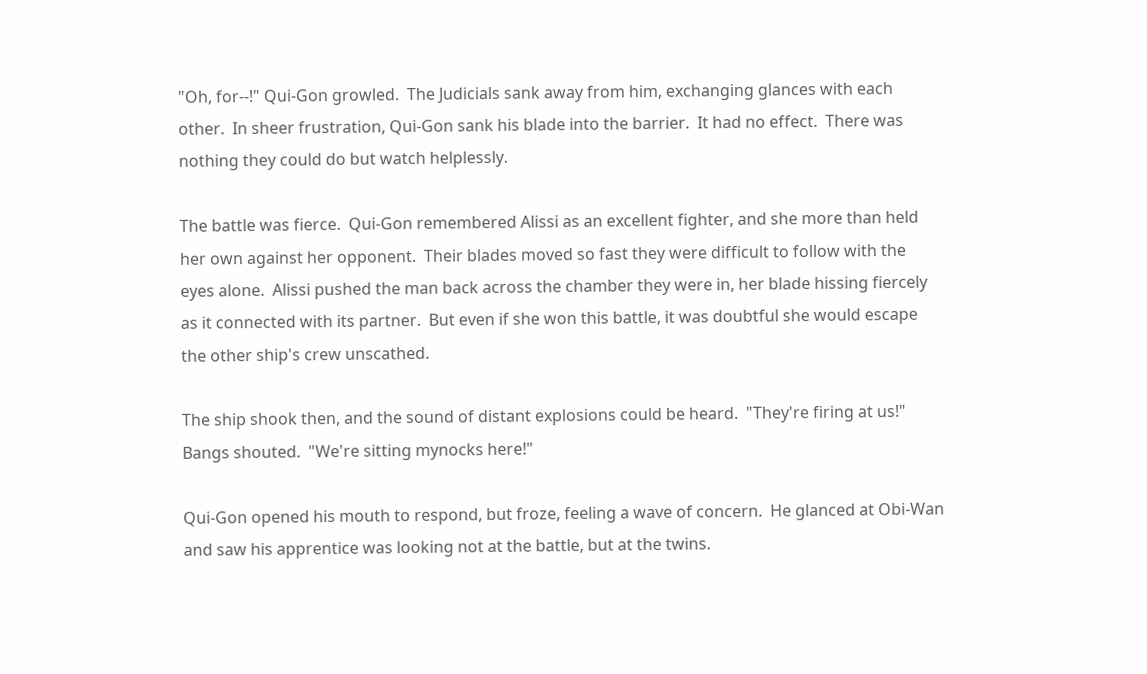"Oh, for--!" Qui-Gon growled.  The Judicials sank away from him, exchanging glances with each other.  In sheer frustration, Qui-Gon sank his blade into the barrier.  It had no effect.  There was nothing they could do but watch helplessly.

The battle was fierce.  Qui-Gon remembered Alissi as an excellent fighter, and she more than held her own against her opponent.  Their blades moved so fast they were difficult to follow with the eyes alone.  Alissi pushed the man back across the chamber they were in, her blade hissing fiercely as it connected with its partner.  But even if she won this battle, it was doubtful she would escape the other ship's crew unscathed.

The ship shook then, and the sound of distant explosions could be heard.  "They're firing at us!" Bangs shouted.  "We're sitting mynocks here!"

Qui-Gon opened his mouth to respond, but froze, feeling a wave of concern.  He glanced at Obi-Wan and saw his apprentice was looking not at the battle, but at the twins.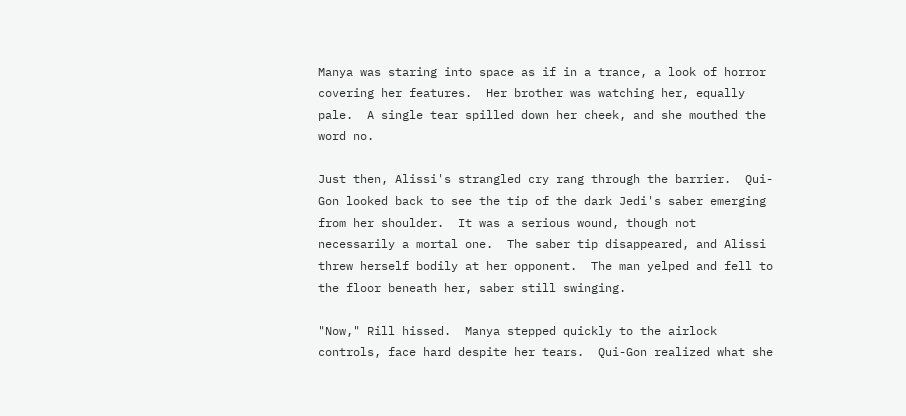Manya was staring into space as if in a trance, a look of horror covering her features.  Her brother was watching her, equally pale.  A single tear spilled down her cheek, and she mouthed the word no.

Just then, Alissi's strangled cry rang through the barrier.  Qui-Gon looked back to see the tip of the dark Jedi's saber emerging from her shoulder.  It was a serious wound, though not necessarily a mortal one.  The saber tip disappeared, and Alissi threw herself bodily at her opponent.  The man yelped and fell to the floor beneath her, saber still swinging.

"Now," Rill hissed.  Manya stepped quickly to the airlock controls, face hard despite her tears.  Qui-Gon realized what she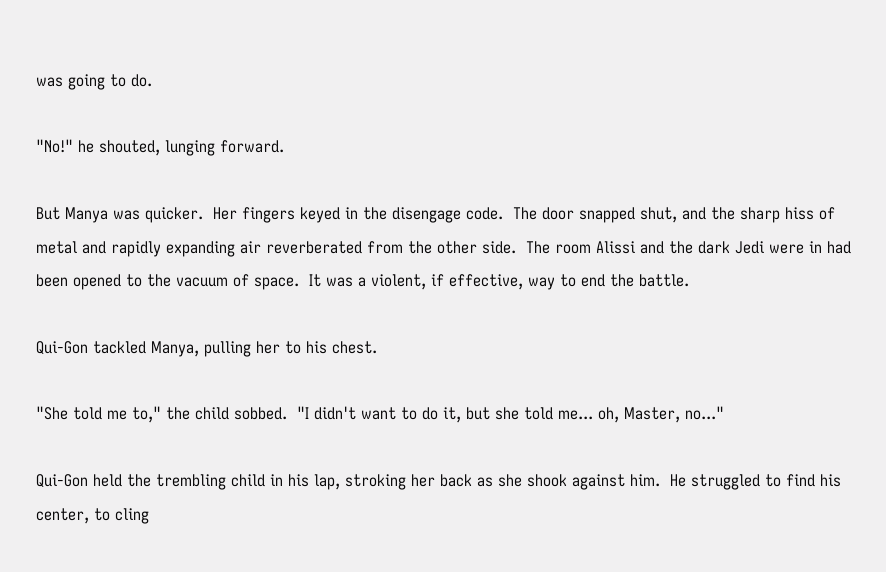was going to do.

"No!" he shouted, lunging forward.

But Manya was quicker.  Her fingers keyed in the disengage code.  The door snapped shut, and the sharp hiss of metal and rapidly expanding air reverberated from the other side.  The room Alissi and the dark Jedi were in had been opened to the vacuum of space.  It was a violent, if effective, way to end the battle.

Qui-Gon tackled Manya, pulling her to his chest.

"She told me to," the child sobbed.  "I didn't want to do it, but she told me... oh, Master, no..."

Qui-Gon held the trembling child in his lap, stroking her back as she shook against him.  He struggled to find his center, to cling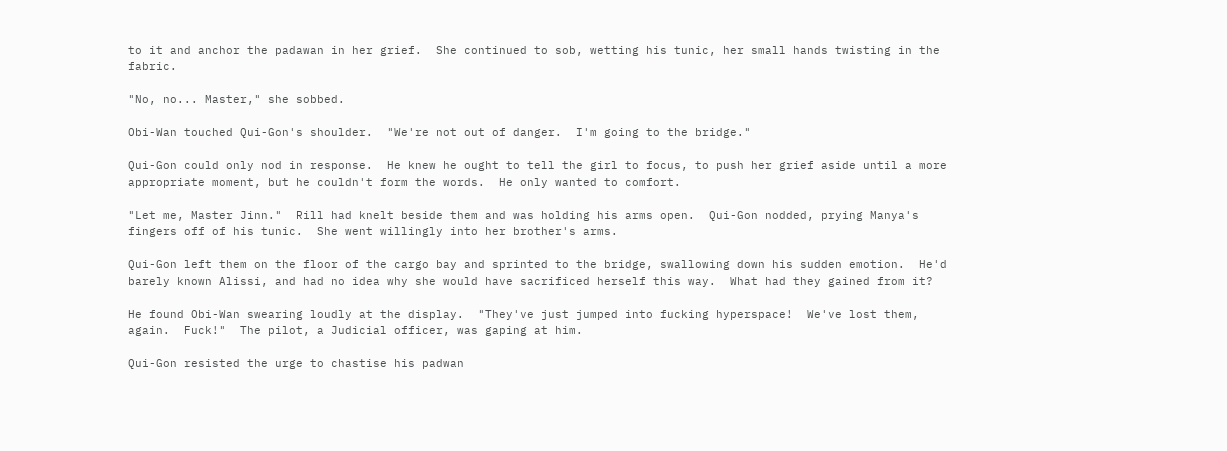to it and anchor the padawan in her grief.  She continued to sob, wetting his tunic, her small hands twisting in the fabric.

"No, no... Master," she sobbed.

Obi-Wan touched Qui-Gon's shoulder.  "We're not out of danger.  I'm going to the bridge."

Qui-Gon could only nod in response.  He knew he ought to tell the girl to focus, to push her grief aside until a more appropriate moment, but he couldn't form the words.  He only wanted to comfort.

"Let me, Master Jinn."  Rill had knelt beside them and was holding his arms open.  Qui-Gon nodded, prying Manya's fingers off of his tunic.  She went willingly into her brother's arms.

Qui-Gon left them on the floor of the cargo bay and sprinted to the bridge, swallowing down his sudden emotion.  He'd barely known Alissi, and had no idea why she would have sacrificed herself this way.  What had they gained from it?

He found Obi-Wan swearing loudly at the display.  "They've just jumped into fucking hyperspace!  We've lost them, again.  Fuck!"  The pilot, a Judicial officer, was gaping at him.

Qui-Gon resisted the urge to chastise his padwan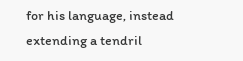for his language, instead extending a tendril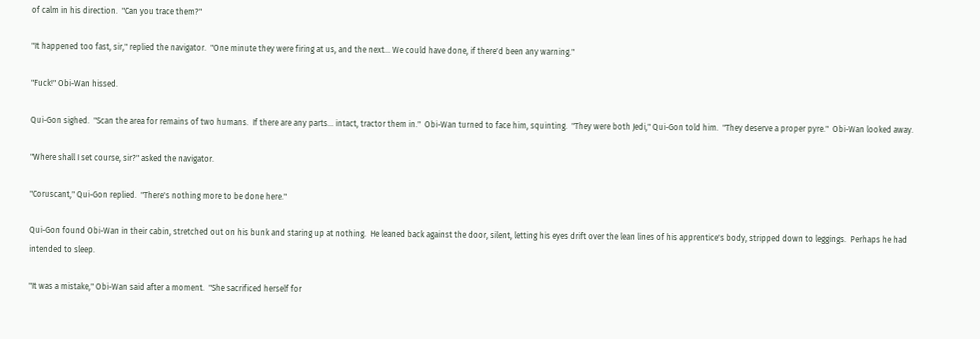of calm in his direction.  "Can you trace them?"

"It happened too fast, sir," replied the navigator.  "One minute they were firing at us, and the next... We could have done, if there'd been any warning."

"Fuck!" Obi-Wan hissed.

Qui-Gon sighed.  "Scan the area for remains of two humans.  If there are any parts... intact, tractor them in."  Obi-Wan turned to face him, squinting.  "They were both Jedi," Qui-Gon told him.  "They deserve a proper pyre."  Obi-Wan looked away.

"Where shall I set course, sir?" asked the navigator.

"Coruscant," Qui-Gon replied.  "There's nothing more to be done here."

Qui-Gon found Obi-Wan in their cabin, stretched out on his bunk and staring up at nothing.  He leaned back against the door, silent, letting his eyes drift over the lean lines of his apprentice's body, stripped down to leggings.  Perhaps he had intended to sleep.

"It was a mistake," Obi-Wan said after a moment.  "She sacrificed herself for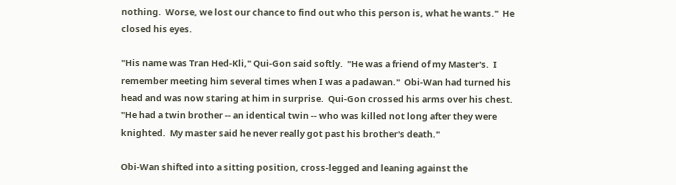nothing.  Worse, we lost our chance to find out who this person is, what he wants."  He closed his eyes.

"His name was Tran Hed-Kli," Qui-Gon said softly.  "He was a friend of my Master's.  I remember meeting him several times when I was a padawan."  Obi-Wan had turned his head and was now staring at him in surprise.  Qui-Gon crossed his arms over his chest.  "He had a twin brother -- an identical twin -- who was killed not long after they were knighted.  My master said he never really got past his brother's death."

Obi-Wan shifted into a sitting position, cross-legged and leaning against the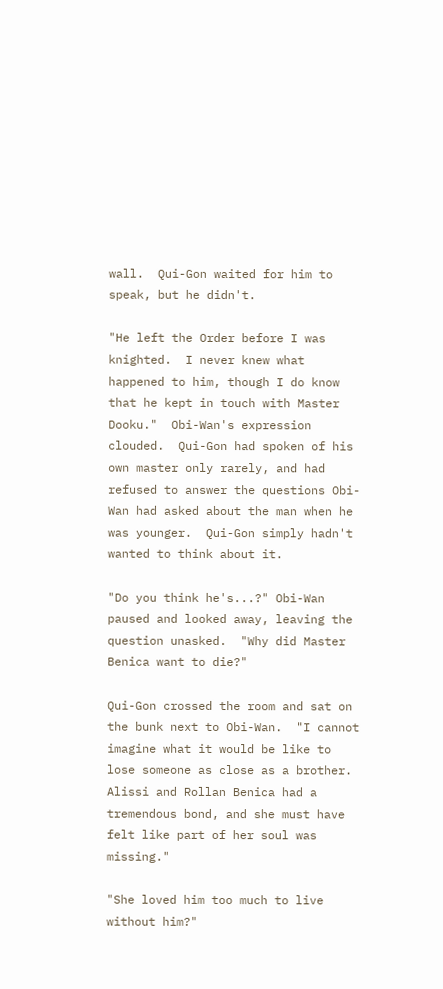wall.  Qui-Gon waited for him to speak, but he didn't.

"He left the Order before I was knighted.  I never knew what happened to him, though I do know that he kept in touch with Master Dooku."  Obi-Wan's expression clouded.  Qui-Gon had spoken of his own master only rarely, and had refused to answer the questions Obi-Wan had asked about the man when he was younger.  Qui-Gon simply hadn't wanted to think about it.

"Do you think he's...?" Obi-Wan paused and looked away, leaving the question unasked.  "Why did Master Benica want to die?"

Qui-Gon crossed the room and sat on the bunk next to Obi-Wan.  "I cannot imagine what it would be like to lose someone as close as a brother.  Alissi and Rollan Benica had a tremendous bond, and she must have felt like part of her soul was missing."

"She loved him too much to live without him?"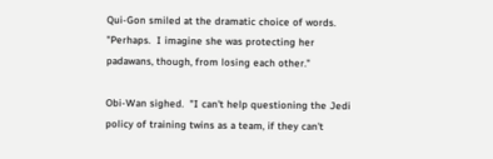Qui-Gon smiled at the dramatic choice of words.  "Perhaps.  I imagine she was protecting her padawans, though, from losing each other."

Obi-Wan sighed.  "I can't help questioning the Jedi policy of training twins as a team, if they can't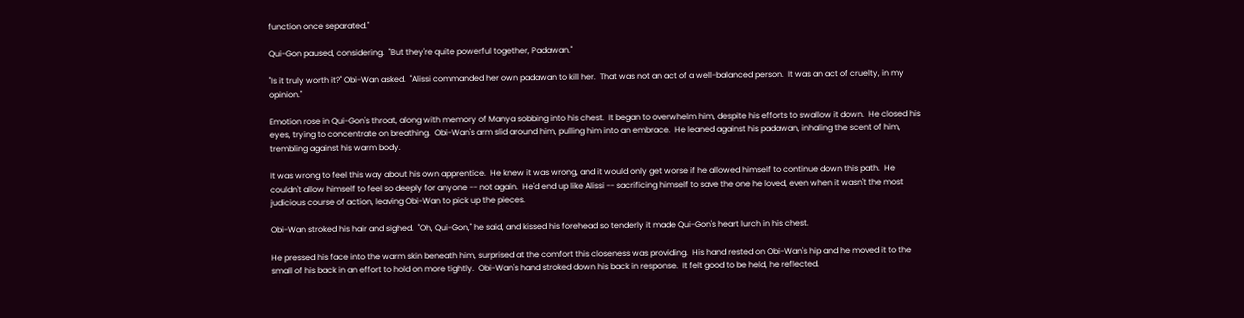function once separated."

Qui-Gon paused, considering.  "But they're quite powerful together, Padawan."

"Is it truly worth it?" Obi-Wan asked.  "Alissi commanded her own padawan to kill her.  That was not an act of a well-balanced person.  It was an act of cruelty, in my opinion."

Emotion rose in Qui-Gon's throat, along with memory of Manya sobbing into his chest.  It began to overwhelm him, despite his efforts to swallow it down.  He closed his eyes, trying to concentrate on breathing.  Obi-Wan's arm slid around him, pulling him into an embrace.  He leaned against his padawan, inhaling the scent of him, trembling against his warm body.

It was wrong to feel this way about his own apprentice.  He knew it was wrong, and it would only get worse if he allowed himself to continue down this path.  He couldn't allow himself to feel so deeply for anyone -- not again.  He'd end up like Alissi -- sacrificing himself to save the one he loved, even when it wasn't the most judicious course of action, leaving Obi-Wan to pick up the pieces.

Obi-Wan stroked his hair and sighed.  "Oh, Qui-Gon," he said, and kissed his forehead so tenderly it made Qui-Gon's heart lurch in his chest.

He pressed his face into the warm skin beneath him, surprised at the comfort this closeness was providing.  His hand rested on Obi-Wan's hip and he moved it to the small of his back in an effort to hold on more tightly.  Obi-Wan's hand stroked down his back in response.  It felt good to be held, he reflected.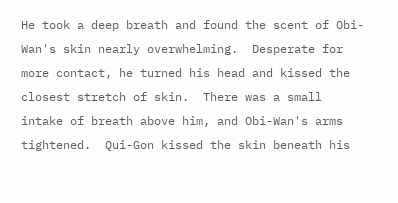He took a deep breath and found the scent of Obi-Wan's skin nearly overwhelming.  Desperate for more contact, he turned his head and kissed the closest stretch of skin.  There was a small intake of breath above him, and Obi-Wan's arms tightened.  Qui-Gon kissed the skin beneath his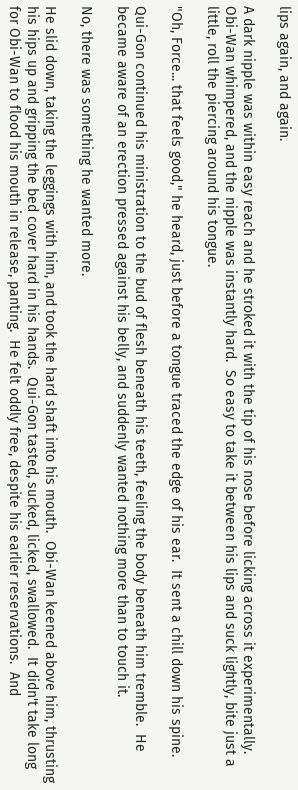lips again, and again.

A dark nipple was within easy reach and he stroked it with the tip of his nose before licking across it experimentally.  Obi-Wan whimpered, and the nipple was instantly hard.  So easy to take it between his lips and suck lightly, bite just a little, roll the piercing around his tongue.

"Oh, Force... that feels good," he heard, just before a tongue traced the edge of his ear.  It sent a chill down his spine.

Qui-Gon continued his ministration to the bud of flesh beneath his teeth, feeling the body beneath him tremble.  He became aware of an erection pressed against his belly, and suddenly wanted nothing more than to touch it.

No, there was something he wanted more.

He slid down, taking the leggings with him, and took the hard shaft into his mouth.  Obi-Wan keened above him, thrusting his hips up and gripping the bed cover hard in his hands.  Qui-Gon tasted, sucked, licked, swallowed.  It didn't take long for Obi-Wan to flood his mouth in release, panting.  He felt oddly free, despite his earlier reservations.  And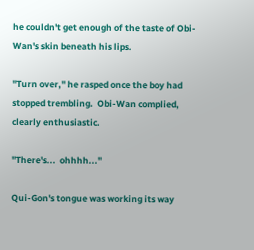he couldn't get enough of the taste of Obi-Wan's skin beneath his lips.

"Turn over," he rasped once the boy had stopped trembling.  Obi-Wan complied, clearly enthusiastic.

"There's...  ohhhh..."

Qui-Gon's tongue was working its way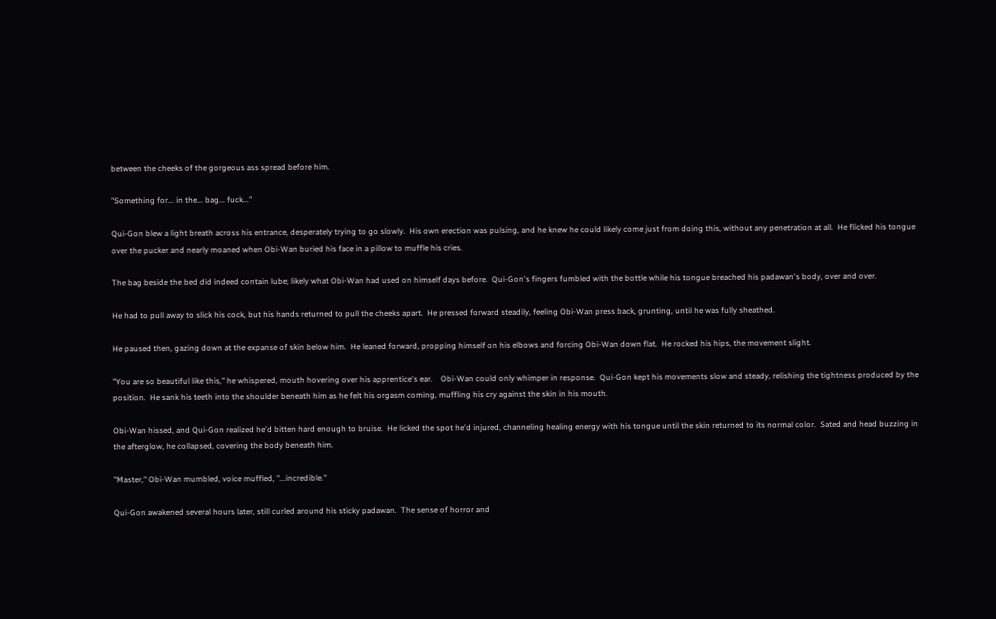between the cheeks of the gorgeous ass spread before him.

"Something for... in the... bag... fuck..."

Qui-Gon blew a light breath across his entrance, desperately trying to go slowly.  His own erection was pulsing, and he knew he could likely come just from doing this, without any penetration at all.  He flicked his tongue over the pucker and nearly moaned when Obi-Wan buried his face in a pillow to muffle his cries.

The bag beside the bed did indeed contain lube; likely what Obi-Wan had used on himself days before.  Qui-Gon's fingers fumbled with the bottle while his tongue breached his padawan's body, over and over.

He had to pull away to slick his cock, but his hands returned to pull the cheeks apart.  He pressed forward steadily, feeling Obi-Wan press back, grunting, until he was fully sheathed.

He paused then, gazing down at the expanse of skin below him.  He leaned forward, propping himself on his elbows and forcing Obi-Wan down flat.  He rocked his hips, the movement slight.

"You are so beautiful like this," he whispered, mouth hovering over his apprentice's ear.    Obi-Wan could only whimper in response.  Qui-Gon kept his movements slow and steady, relishing the tightness produced by the position.  He sank his teeth into the shoulder beneath him as he felt his orgasm coming, muffling his cry against the skin in his mouth.

Obi-Wan hissed, and Qui-Gon realized he'd bitten hard enough to bruise.  He licked the spot he'd injured, channeling healing energy with his tongue until the skin returned to its normal color.  Sated and head buzzing in the afterglow, he collapsed, covering the body beneath him.

"Master," Obi-Wan mumbled, voice muffled, "...incredible."

Qui-Gon awakened several hours later, still curled around his sticky padawan.  The sense of horror and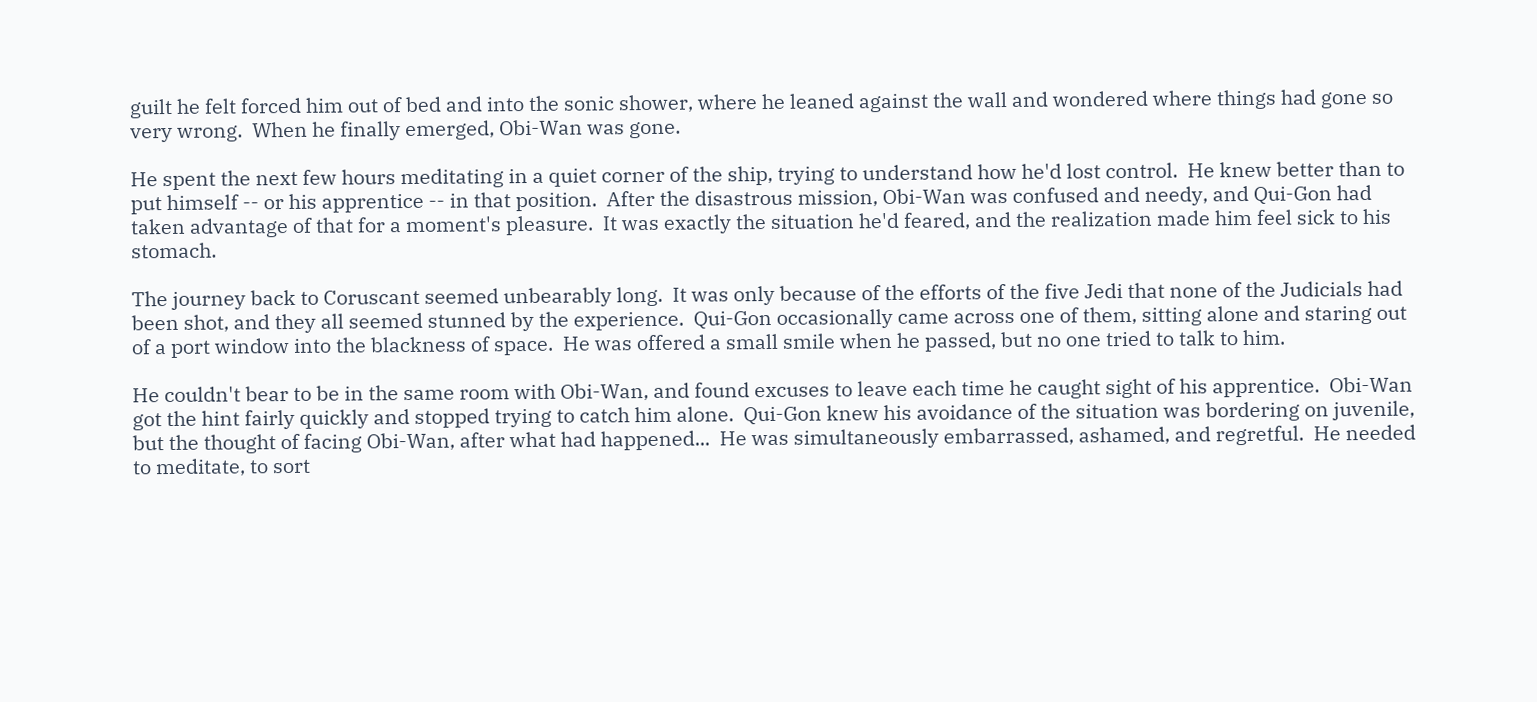guilt he felt forced him out of bed and into the sonic shower, where he leaned against the wall and wondered where things had gone so very wrong.  When he finally emerged, Obi-Wan was gone.

He spent the next few hours meditating in a quiet corner of the ship, trying to understand how he'd lost control.  He knew better than to put himself -- or his apprentice -- in that position.  After the disastrous mission, Obi-Wan was confused and needy, and Qui-Gon had taken advantage of that for a moment's pleasure.  It was exactly the situation he'd feared, and the realization made him feel sick to his stomach.

The journey back to Coruscant seemed unbearably long.  It was only because of the efforts of the five Jedi that none of the Judicials had been shot, and they all seemed stunned by the experience.  Qui-Gon occasionally came across one of them, sitting alone and staring out of a port window into the blackness of space.  He was offered a small smile when he passed, but no one tried to talk to him.

He couldn't bear to be in the same room with Obi-Wan, and found excuses to leave each time he caught sight of his apprentice.  Obi-Wan got the hint fairly quickly and stopped trying to catch him alone.  Qui-Gon knew his avoidance of the situation was bordering on juvenile, but the thought of facing Obi-Wan, after what had happened...  He was simultaneously embarrassed, ashamed, and regretful.  He needed to meditate, to sort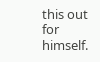this out for himself.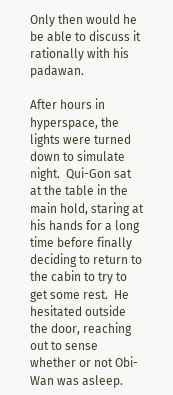Only then would he be able to discuss it rationally with his padawan.

After hours in hyperspace, the lights were turned down to simulate night.  Qui-Gon sat at the table in the main hold, staring at his hands for a long time before finally deciding to return to the cabin to try to get some rest.  He hesitated outside the door, reaching out to sense whether or not Obi-Wan was asleep.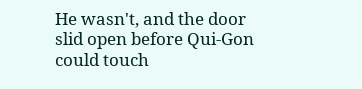He wasn't, and the door slid open before Qui-Gon could touch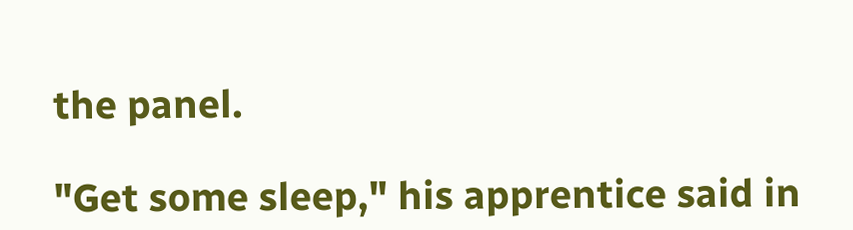the panel.

"Get some sleep," his apprentice said in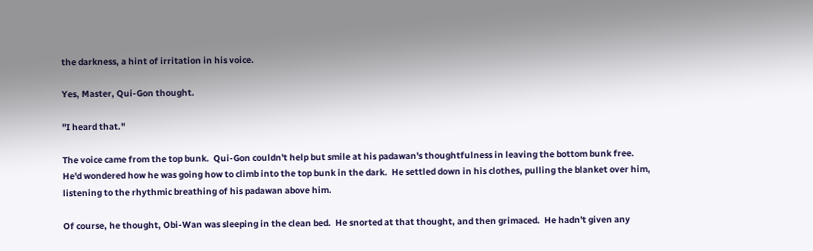the darkness, a hint of irritation in his voice.

Yes, Master, Qui-Gon thought.

"I heard that."

The voice came from the top bunk.  Qui-Gon couldn't help but smile at his padawan's thoughtfulness in leaving the bottom bunk free.  He'd wondered how he was going how to climb into the top bunk in the dark.  He settled down in his clothes, pulling the blanket over him, listening to the rhythmic breathing of his padawan above him.

Of course, he thought, Obi-Wan was sleeping in the clean bed.  He snorted at that thought, and then grimaced.  He hadn't given any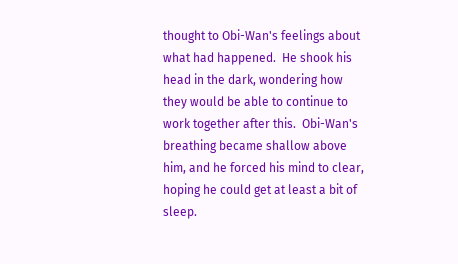thought to Obi-Wan's feelings about what had happened.  He shook his head in the dark, wondering how they would be able to continue to work together after this.  Obi-Wan's breathing became shallow above him, and he forced his mind to clear, hoping he could get at least a bit of sleep.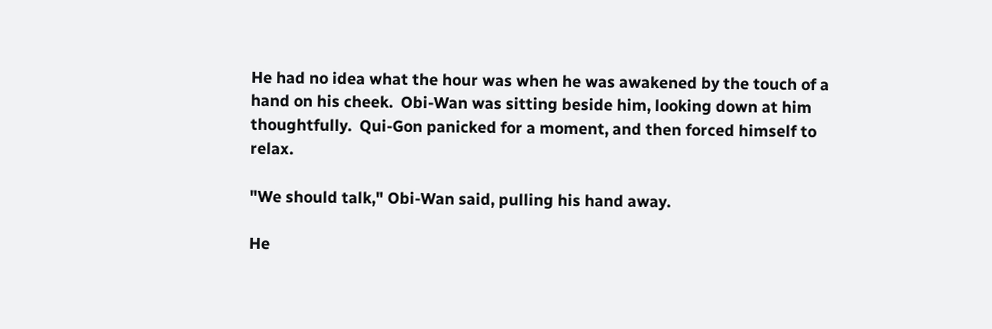He had no idea what the hour was when he was awakened by the touch of a hand on his cheek.  Obi-Wan was sitting beside him, looking down at him thoughtfully.  Qui-Gon panicked for a moment, and then forced himself to relax.

"We should talk," Obi-Wan said, pulling his hand away.

He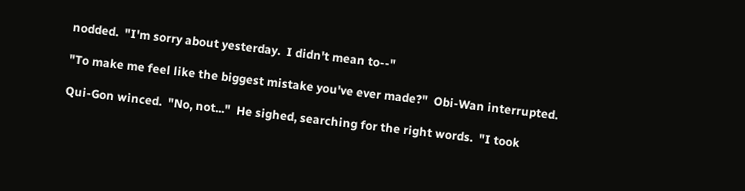nodded.  "I'm sorry about yesterday.  I didn't mean to--"

"To make me feel like the biggest mistake you've ever made?"  Obi-Wan interrupted.

Qui-Gon winced.  "No, not..."  He sighed, searching for the right words.  "I took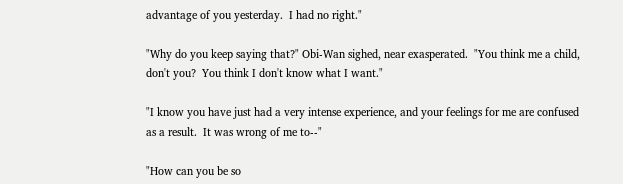advantage of you yesterday.  I had no right."

"Why do you keep saying that?" Obi-Wan sighed, near exasperated.  "You think me a child, don't you?  You think I don't know what I want."

"I know you have just had a very intense experience, and your feelings for me are confused as a result.  It was wrong of me to--"

"How can you be so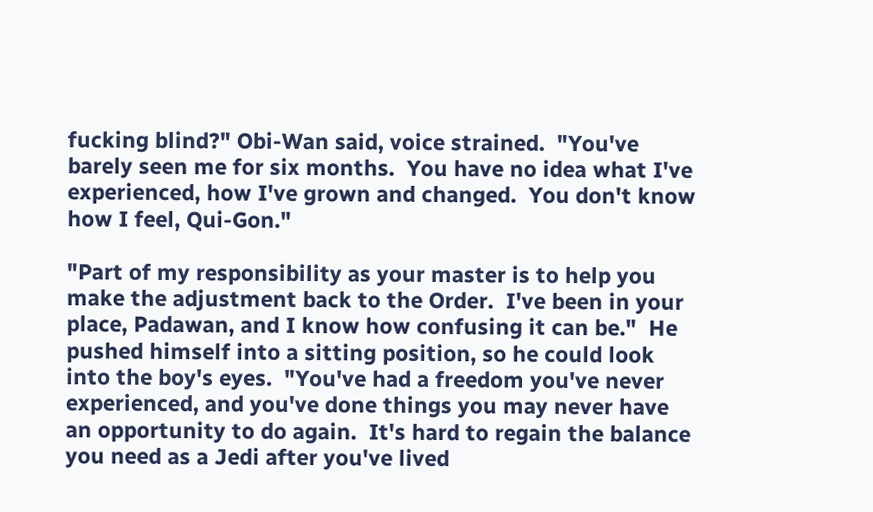fucking blind?" Obi-Wan said, voice strained.  "You've barely seen me for six months.  You have no idea what I've experienced, how I've grown and changed.  You don't know how I feel, Qui-Gon."

"Part of my responsibility as your master is to help you make the adjustment back to the Order.  I've been in your place, Padawan, and I know how confusing it can be."  He pushed himself into a sitting position, so he could look into the boy's eyes.  "You've had a freedom you've never experienced, and you've done things you may never have an opportunity to do again.  It's hard to regain the balance you need as a Jedi after you've lived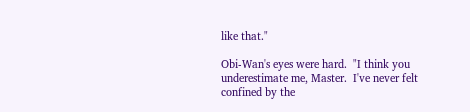like that."

Obi-Wan's eyes were hard.  "I think you underestimate me, Master.  I've never felt confined by the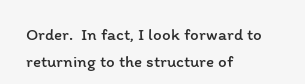Order.  In fact, I look forward to returning to the structure of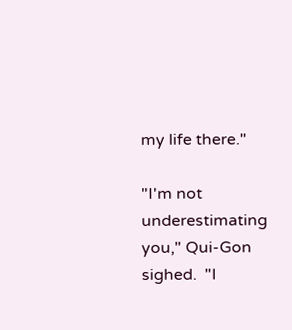my life there."

"I'm not underestimating you," Qui-Gon sighed.  "I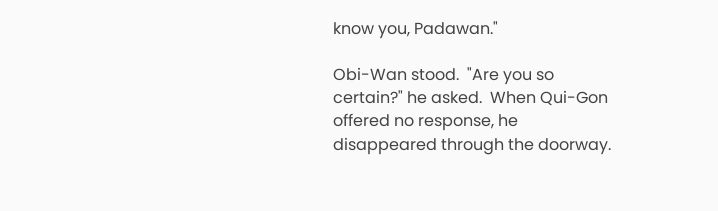know you, Padawan."

Obi-Wan stood.  "Are you so certain?" he asked.  When Qui-Gon offered no response, he disappeared through the doorway.